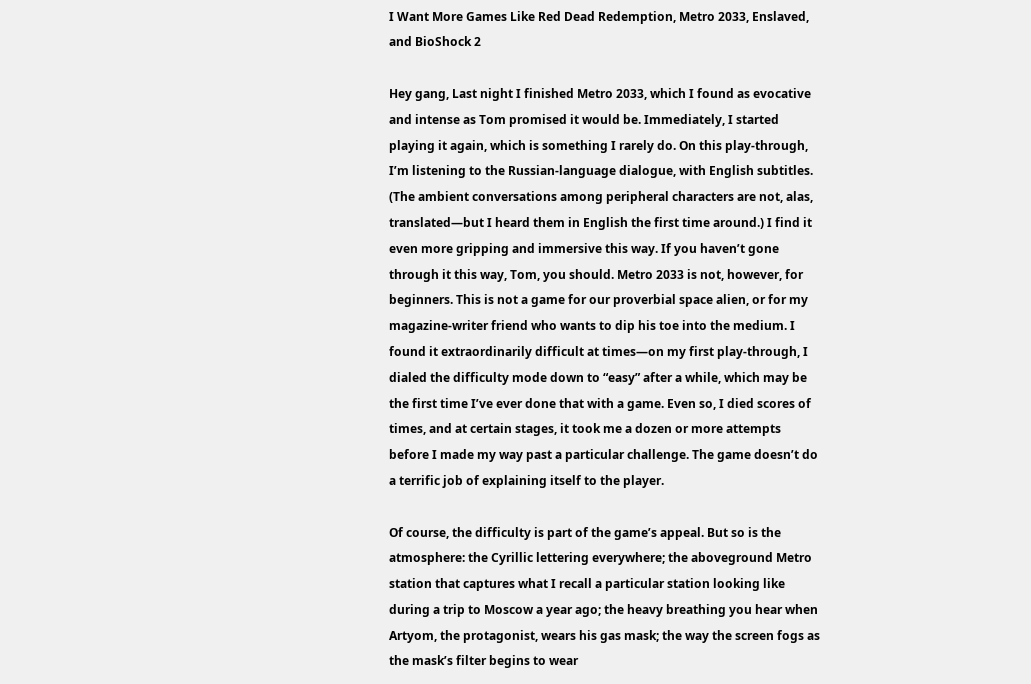I Want More Games Like Red Dead Redemption, Metro 2033, Enslaved, and BioShock 2

Hey gang, Last night I finished Metro 2033, which I found as evocative and intense as Tom promised it would be. Immediately, I started playing it again, which is something I rarely do. On this play-through, I’m listening to the Russian-language dialogue, with English subtitles. (The ambient conversations among peripheral characters are not, alas, translated—but I heard them in English the first time around.) I find it even more gripping and immersive this way. If you haven’t gone through it this way, Tom, you should. Metro 2033 is not, however, for beginners. This is not a game for our proverbial space alien, or for my magazine-writer friend who wants to dip his toe into the medium. I found it extraordinarily difficult at times—on my first play-through, I dialed the difficulty mode down to “easy” after a while, which may be the first time I’ve ever done that with a game. Even so, I died scores of times, and at certain stages, it took me a dozen or more attempts before I made my way past a particular challenge. The game doesn’t do a terrific job of explaining itself to the player.

Of course, the difficulty is part of the game’s appeal. But so is the atmosphere: the Cyrillic lettering everywhere; the aboveground Metro station that captures what I recall a particular station looking like during a trip to Moscow a year ago; the heavy breathing you hear when Artyom, the protagonist, wears his gas mask; the way the screen fogs as the mask’s filter begins to wear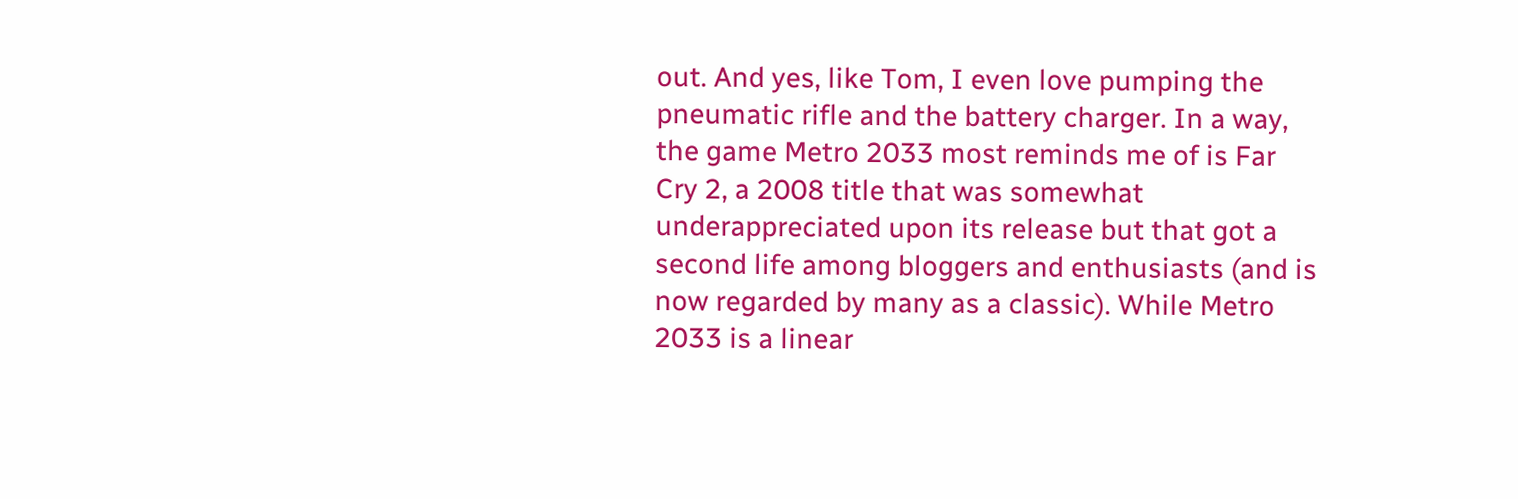out. And yes, like Tom, I even love pumping the pneumatic rifle and the battery charger. In a way, the game Metro 2033 most reminds me of is Far Cry 2, a 2008 title that was somewhat underappreciated upon its release but that got a second life among bloggers and enthusiasts (and is now regarded by many as a classic). While Metro 2033 is a linear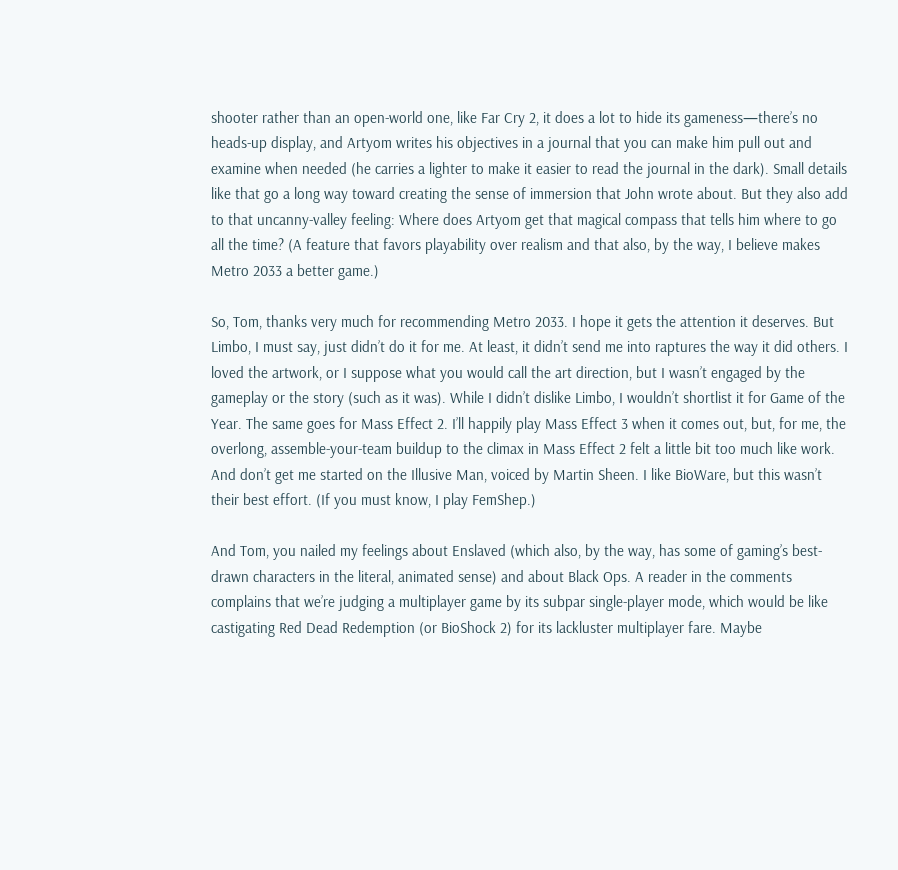shooter rather than an open-world one, like Far Cry 2, it does a lot to hide its gameness—there’s no heads-up display, and Artyom writes his objectives in a journal that you can make him pull out and examine when needed (he carries a lighter to make it easier to read the journal in the dark). Small details like that go a long way toward creating the sense of immersion that John wrote about. But they also add to that uncanny-valley feeling: Where does Artyom get that magical compass that tells him where to go all the time? (A feature that favors playability over realism and that also, by the way, I believe makes Metro 2033 a better game.)

So, Tom, thanks very much for recommending Metro 2033. I hope it gets the attention it deserves. But Limbo, I must say, just didn’t do it for me. At least, it didn’t send me into raptures the way it did others. I loved the artwork, or I suppose what you would call the art direction, but I wasn’t engaged by the gameplay or the story (such as it was). While I didn’t dislike Limbo, I wouldn’t shortlist it for Game of the Year. The same goes for Mass Effect 2. I’ll happily play Mass Effect 3 when it comes out, but, for me, the overlong, assemble-your-team buildup to the climax in Mass Effect 2 felt a little bit too much like work. And don’t get me started on the Illusive Man, voiced by Martin Sheen. I like BioWare, but this wasn’t their best effort. (If you must know, I play FemShep.)

And Tom, you nailed my feelings about Enslaved (which also, by the way, has some of gaming’s best-drawn characters in the literal, animated sense) and about Black Ops. A reader in the comments complains that we’re judging a multiplayer game by its subpar single-player mode, which would be like castigating Red Dead Redemption (or BioShock 2) for its lackluster multiplayer fare. Maybe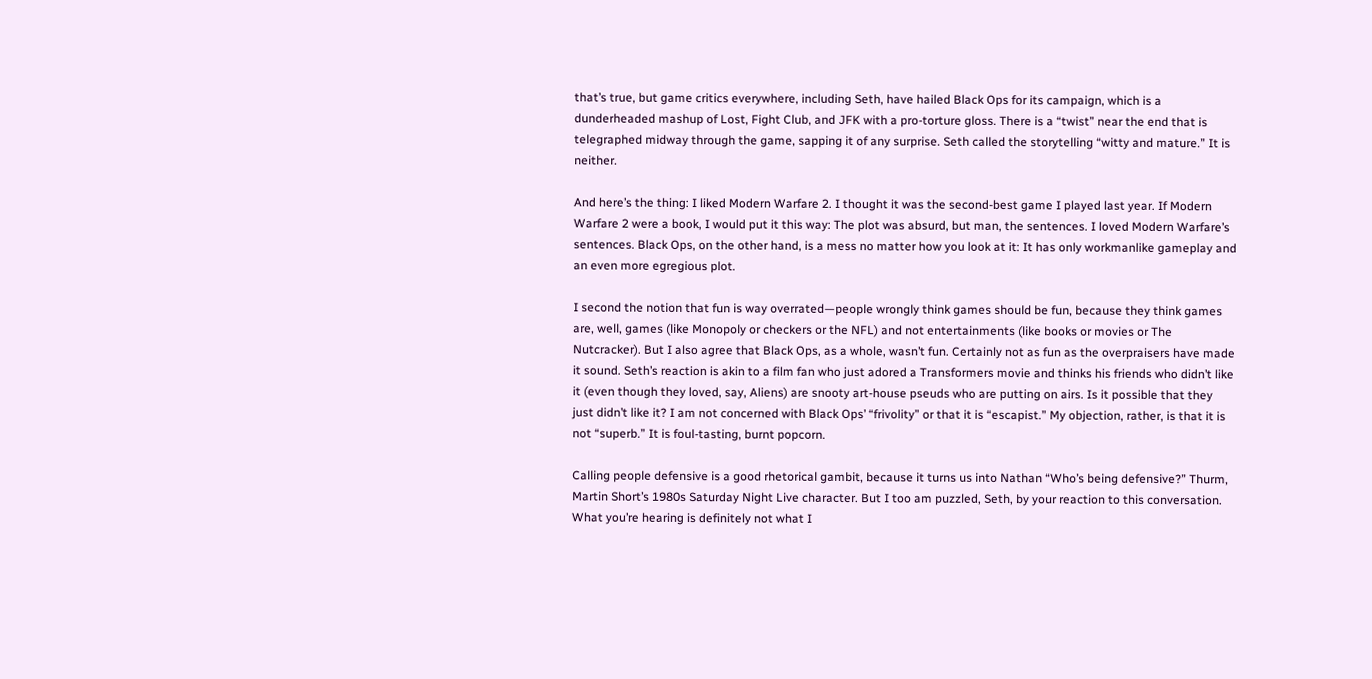that’s true, but game critics everywhere, including Seth, have hailed Black Ops for its campaign, which is a dunderheaded mashup of Lost, Fight Club, and JFK with a pro-torture gloss. There is a “twist” near the end that is telegraphed midway through the game, sapping it of any surprise. Seth called the storytelling “witty and mature.” It is neither.

And here’s the thing: I liked Modern Warfare 2. I thought it was the second-best game I played last year. If Modern Warfare 2 were a book, I would put it this way: The plot was absurd, but man, the sentences. I loved Modern Warfare’s sentences. Black Ops, on the other hand, is a mess no matter how you look at it: It has only workmanlike gameplay and an even more egregious plot.

I second the notion that fun is way overrated—people wrongly think games should be fun, because they think games are, well, games (like Monopoly or checkers or the NFL) and not entertainments (like books or movies or The Nutcracker). But I also agree that Black Ops, as a whole, wasn’t fun. Certainly not as fun as the overpraisers have made it sound. Seth’s reaction is akin to a film fan who just adored a Transformers movie and thinks his friends who didn’t like it (even though they loved, say, Aliens) are snooty art-house pseuds who are putting on airs. Is it possible that they just didn’t like it? I am not concerned with Black Ops’ “frivolity” or that it is “escapist.” My objection, rather, is that it is not “superb.” It is foul-tasting, burnt popcorn.

Calling people defensive is a good rhetorical gambit, because it turns us into Nathan “Who’s being defensive?” Thurm, Martin Short’s 1980s Saturday Night Live character. But I too am puzzled, Seth, by your reaction to this conversation. What you’re hearing is definitely not what I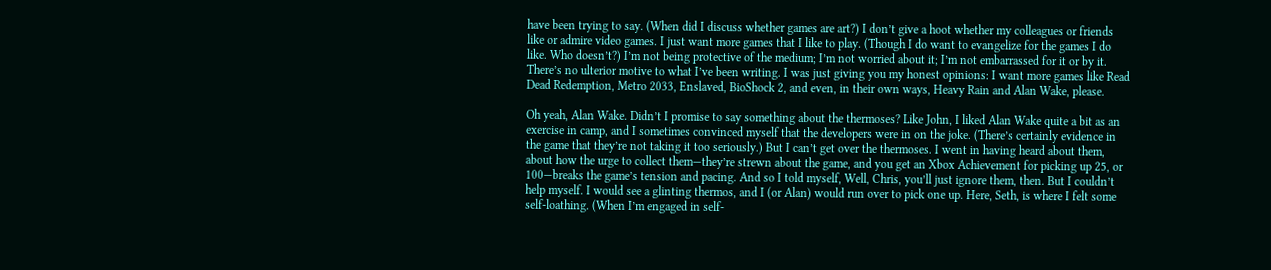have been trying to say. (When did I discuss whether games are art?) I don’t give a hoot whether my colleagues or friends like or admire video games. I just want more games that I like to play. (Though I do want to evangelize for the games I do like. Who doesn’t?) I’m not being protective of the medium; I’m not worried about it; I’m not embarrassed for it or by it. There’s no ulterior motive to what I’ve been writing. I was just giving you my honest opinions: I want more games like Read Dead Redemption, Metro 2033, Enslaved, BioShock 2, and even, in their own ways, Heavy Rain and Alan Wake, please.

Oh yeah, Alan Wake. Didn’t I promise to say something about the thermoses? Like John, I liked Alan Wake quite a bit as an exercise in camp, and I sometimes convinced myself that the developers were in on the joke. (There’s certainly evidence in the game that they’re not taking it too seriously.) But I can’t get over the thermoses. I went in having heard about them, about how the urge to collect them—they’re strewn about the game, and you get an Xbox Achievement for picking up 25, or 100—breaks the game’s tension and pacing. And so I told myself, Well, Chris, you’ll just ignore them, then. But I couldn’t help myself. I would see a glinting thermos, and I (or Alan) would run over to pick one up. Here, Seth, is where I felt some self-loathing. (When I’m engaged in self-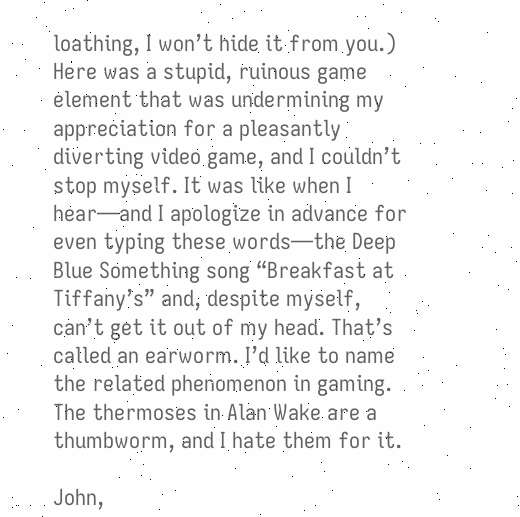loathing, I won’t hide it from you.) Here was a stupid, ruinous game element that was undermining my appreciation for a pleasantly diverting video game, and I couldn’t stop myself. It was like when I hear—and I apologize in advance for even typing these words—the Deep Blue Something song “Breakfast at Tiffany’s” and, despite myself, can’t get it out of my head. That’s called an earworm. I’d like to name the related phenomenon in gaming. The thermoses in Alan Wake are a thumbworm, and I hate them for it.

John,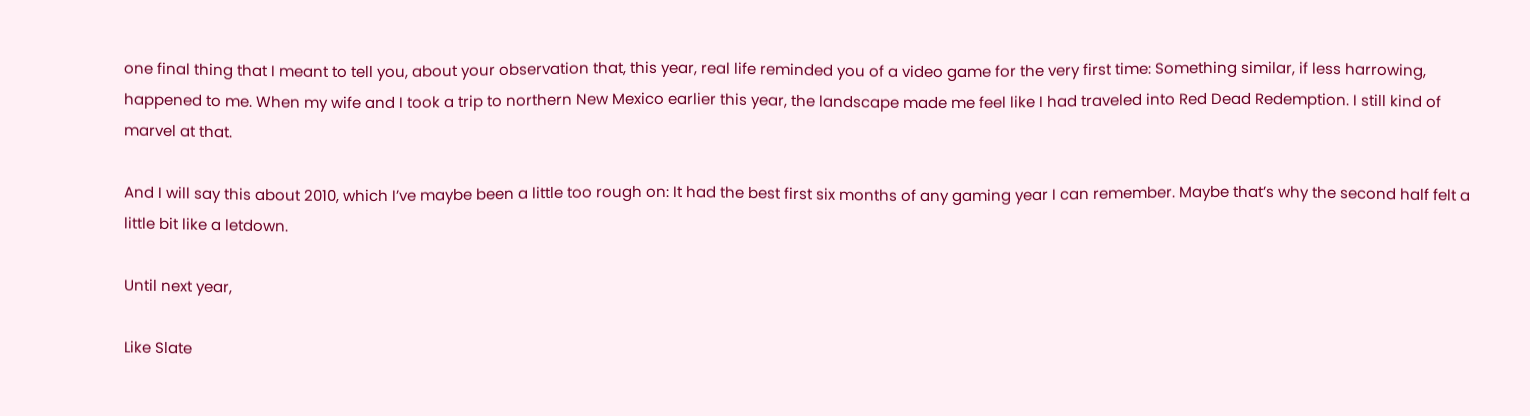one final thing that I meant to tell you, about your observation that, this year, real life reminded you of a video game for the very first time: Something similar, if less harrowing, happened to me. When my wife and I took a trip to northern New Mexico earlier this year, the landscape made me feel like I had traveled into Red Dead Redemption. I still kind of marvel at that.

And I will say this about 2010, which I’ve maybe been a little too rough on: It had the best first six months of any gaming year I can remember. Maybe that’s why the second half felt a little bit like a letdown.

Until next year,

Like Slate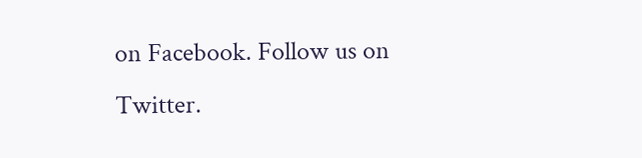on Facebook. Follow us on Twitter.